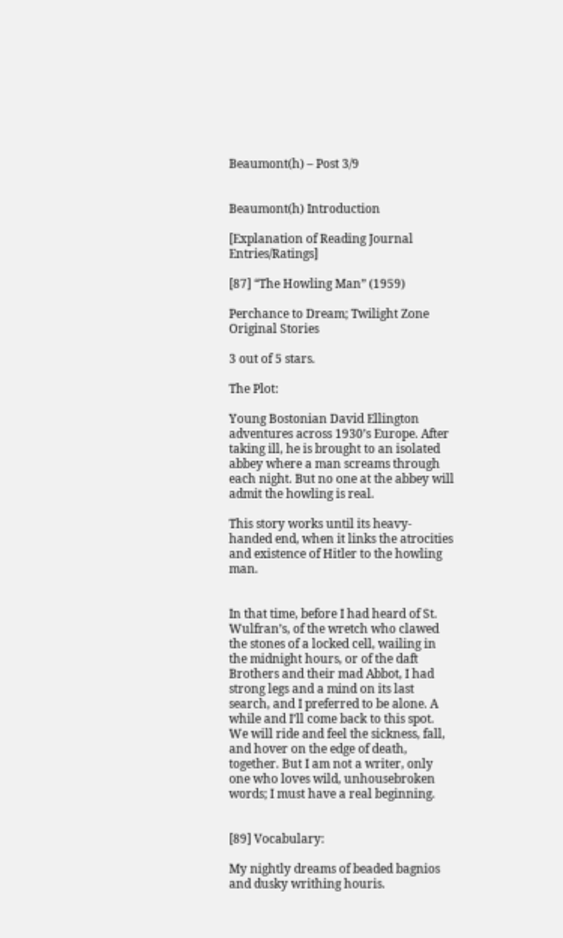Beaumont(h) – Post 3/9


Beaumont(h) Introduction

[Explanation of Reading Journal Entries/Ratings]

[87] “The Howling Man” (1959)

Perchance to Dream; Twilight Zone Original Stories

3 out of 5 stars.

The Plot:

Young Bostonian David Ellington adventures across 1930’s Europe. After taking ill, he is brought to an isolated abbey where a man screams through each night. But no one at the abbey will admit the howling is real.

This story works until its heavy-handed end, when it links the atrocities and existence of Hitler to the howling man.


In that time, before I had heard of St. Wulfran’s, of the wretch who clawed the stones of a locked cell, wailing in the midnight hours, or of the daft Brothers and their mad Abbot, I had strong legs and a mind on its last search, and I preferred to be alone. A while and I’ll come back to this spot. We will ride and feel the sickness, fall, and hover on the edge of death, together. But I am not a writer, only one who loves wild, unhousebroken words; I must have a real beginning.


[89] Vocabulary:

My nightly dreams of beaded bagnios and dusky writhing houris.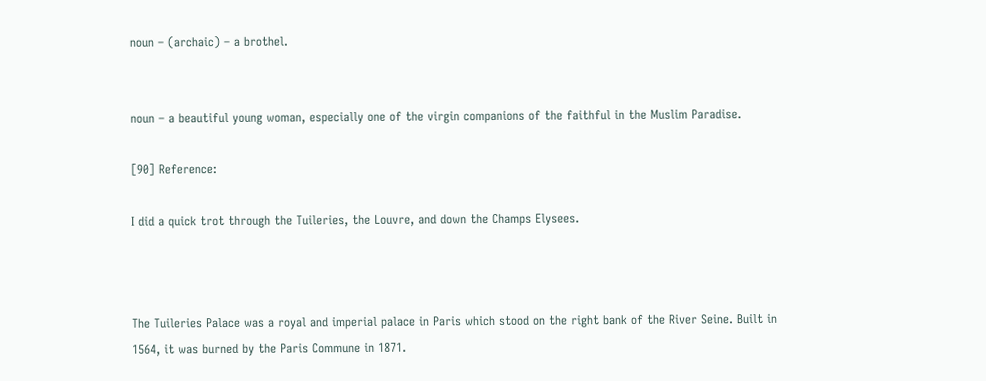noun – (archaic) – a brothel.


noun – a beautiful young woman, especially one of the virgin companions of the faithful in the Muslim Paradise.

[90] Reference:

I did a quick trot through the Tuileries, the Louvre, and down the Champs Elysees.



The Tuileries Palace was a royal and imperial palace in Paris which stood on the right bank of the River Seine. Built in 1564, it was burned by the Paris Commune in 1871.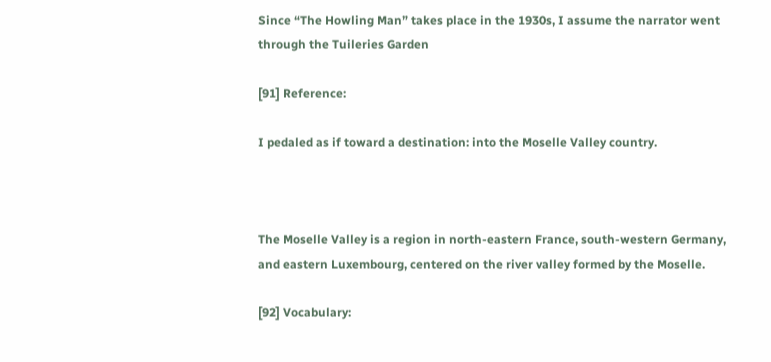Since “The Howling Man” takes place in the 1930s, I assume the narrator went through the Tuileries Garden

[91] Reference:

I pedaled as if toward a destination: into the Moselle Valley country.



The Moselle Valley is a region in north-eastern France, south-western Germany, and eastern Luxembourg, centered on the river valley formed by the Moselle.

[92] Vocabulary: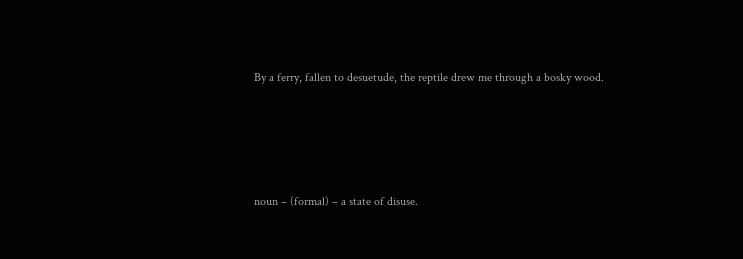By a ferry, fallen to desuetude, the reptile drew me through a bosky wood.




noun – (formal) – a state of disuse.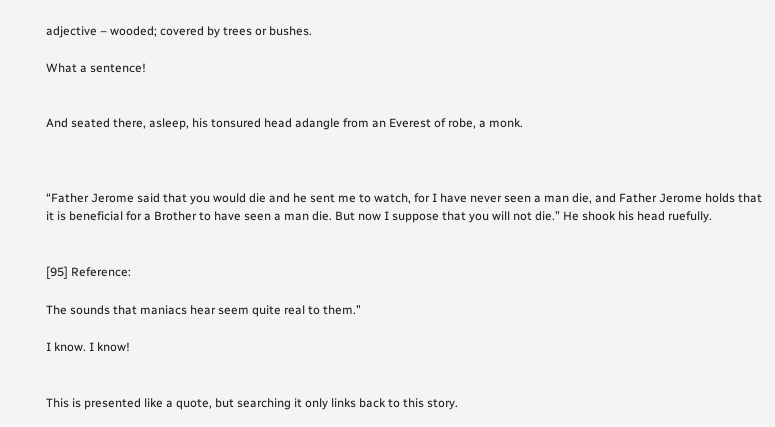adjective – wooded; covered by trees or bushes.

What a sentence!


And seated there, asleep, his tonsured head adangle from an Everest of robe, a monk.



“Father Jerome said that you would die and he sent me to watch, for I have never seen a man die, and Father Jerome holds that it is beneficial for a Brother to have seen a man die. But now I suppose that you will not die.” He shook his head ruefully.


[95] Reference:

The sounds that maniacs hear seem quite real to them.”

I know. I know!


This is presented like a quote, but searching it only links back to this story.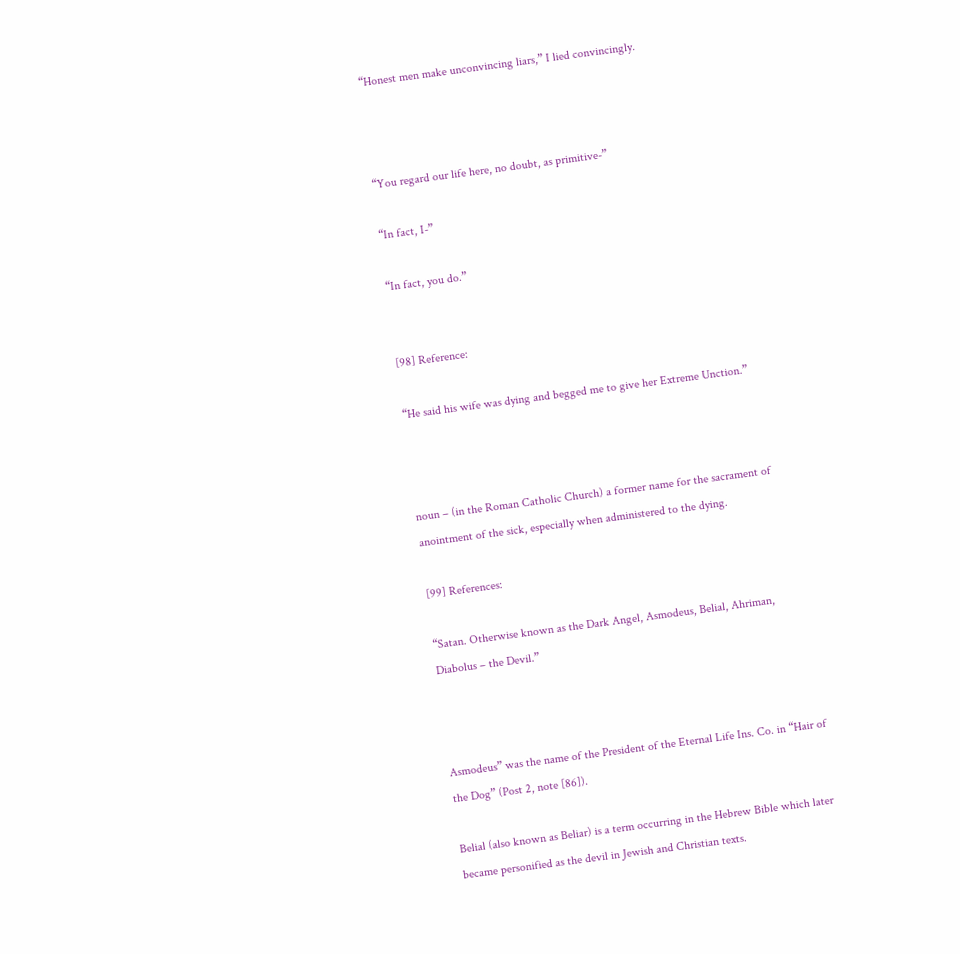“Honest men make unconvincing liars,” I lied convincingly.



“You regard our life here, no doubt, as primitive-”

“In fact, I-”

“In fact, you do.”


[98] Reference:

“He said his wife was dying and begged me to give her Extreme Unction.”



noun – (in the Roman Catholic Church) a former name for the sacrament of anointment of the sick, especially when administered to the dying.

[99] References:

“Satan. Otherwise known as the Dark Angel, Asmodeus, Belial, Ahriman, Diabolus – the Devil.”



Asmodeus” was the name of the President of the Eternal Life Ins. Co. in “Hair of the Dog” (Post 2, note [86]).

Belial (also known as Beliar) is a term occurring in the Hebrew Bible which later became personified as the devil in Jewish and Christian texts.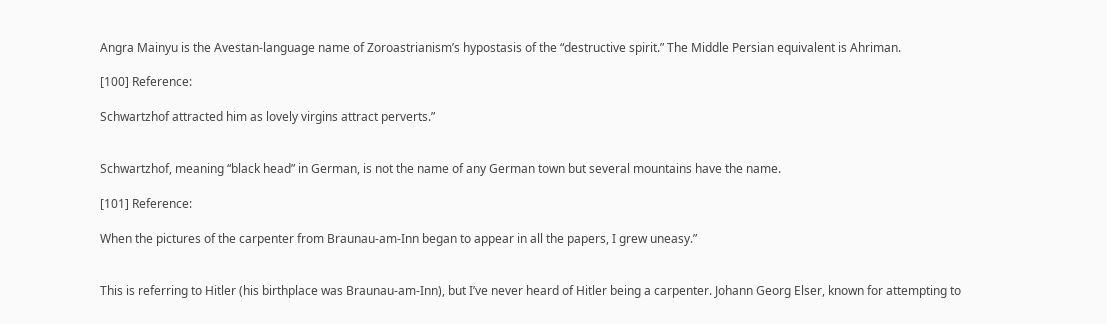Angra Mainyu is the Avestan-language name of Zoroastrianism’s hypostasis of the “destructive spirit.” The Middle Persian equivalent is Ahriman.

[100] Reference:

Schwartzhof attracted him as lovely virgins attract perverts.”


Schwartzhof, meaning “black head” in German, is not the name of any German town but several mountains have the name.

[101] Reference:

When the pictures of the carpenter from Braunau-am-Inn began to appear in all the papers, I grew uneasy.”


This is referring to Hitler (his birthplace was Braunau-am-Inn), but I’ve never heard of Hitler being a carpenter. Johann Georg Elser, known for attempting to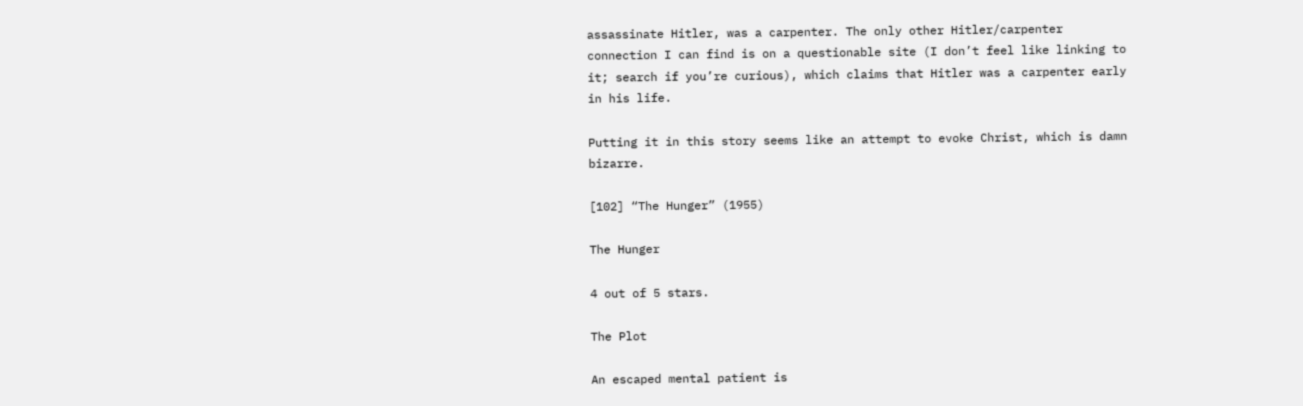assassinate Hitler, was a carpenter. The only other Hitler/carpenter connection I can find is on a questionable site (I don’t feel like linking to it; search if you’re curious), which claims that Hitler was a carpenter early in his life.

Putting it in this story seems like an attempt to evoke Christ, which is damn bizarre.

[102] “The Hunger” (1955)

The Hunger

4 out of 5 stars.

The Plot

An escaped mental patient is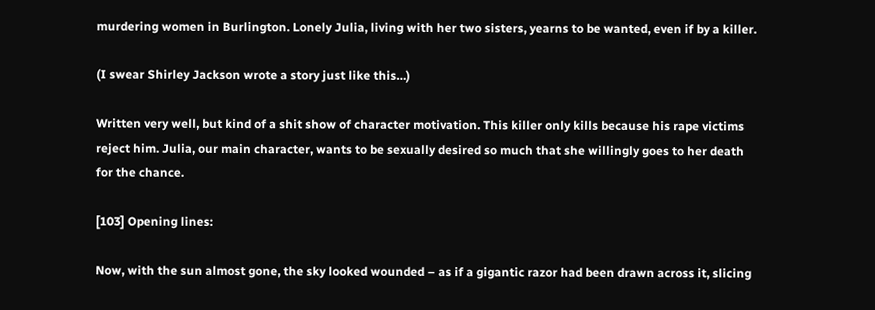murdering women in Burlington. Lonely Julia, living with her two sisters, yearns to be wanted, even if by a killer.

(I swear Shirley Jackson wrote a story just like this…)

Written very well, but kind of a shit show of character motivation. This killer only kills because his rape victims reject him. Julia, our main character, wants to be sexually desired so much that she willingly goes to her death for the chance.

[103] Opening lines:

Now, with the sun almost gone, the sky looked wounded – as if a gigantic razor had been drawn across it, slicing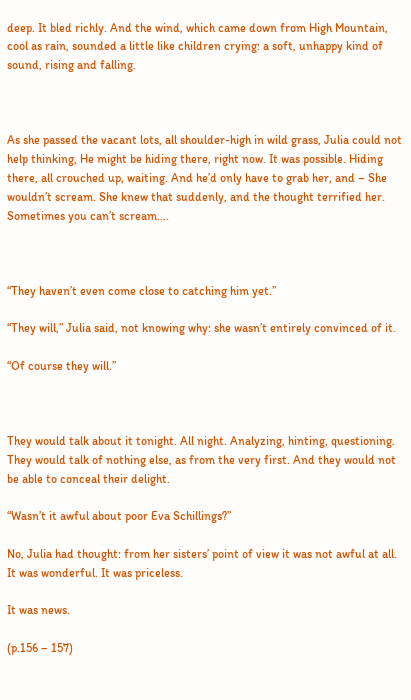deep. It bled richly. And the wind, which came down from High Mountain, cool as rain, sounded a little like children crying: a soft, unhappy kind of sound, rising and falling.



As she passed the vacant lots, all shoulder-high in wild grass, Julia could not help thinking, He might be hiding there, right now. It was possible. Hiding there, all crouched up, waiting. And he’d only have to grab her, and – She wouldn’t scream. She knew that suddenly, and the thought terrified her. Sometimes you can’t scream….



“They haven’t even come close to catching him yet.”

“They will,” Julia said, not knowing why: she wasn’t entirely convinced of it.

“Of course they will.”



They would talk about it tonight. All night. Analyzing, hinting, questioning. They would talk of nothing else, as from the very first. And they would not be able to conceal their delight.

“Wasn’t it awful about poor Eva Schillings?”

No, Julia had thought: from her sisters’ point of view it was not awful at all. It was wonderful. It was priceless.

It was news.

(p.156 – 157)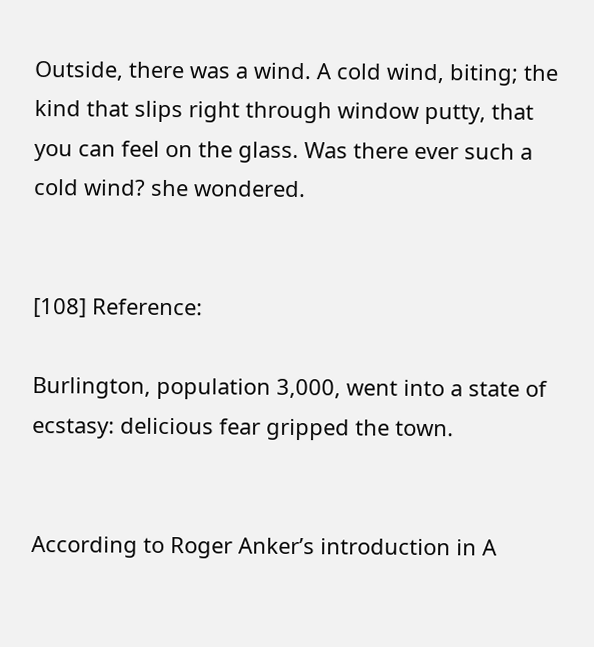Outside, there was a wind. A cold wind, biting; the kind that slips right through window putty, that you can feel on the glass. Was there ever such a cold wind? she wondered.


[108] Reference:

Burlington, population 3,000, went into a state of ecstasy: delicious fear gripped the town.


According to Roger Anker’s introduction in A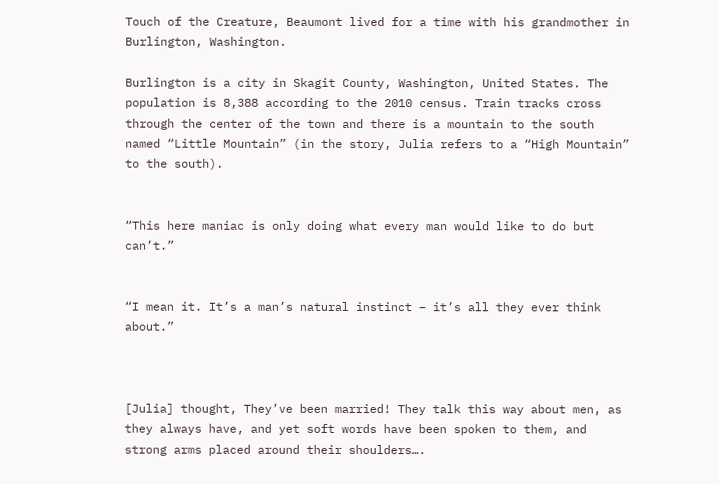Touch of the Creature, Beaumont lived for a time with his grandmother in Burlington, Washington.

Burlington is a city in Skagit County, Washington, United States. The population is 8,388 according to the 2010 census. Train tracks cross through the center of the town and there is a mountain to the south named “Little Mountain” (in the story, Julia refers to a “High Mountain” to the south).


“This here maniac is only doing what every man would like to do but can’t.”


“I mean it. It’s a man’s natural instinct – it’s all they ever think about.”



[Julia] thought, They’ve been married! They talk this way about men, as they always have, and yet soft words have been spoken to them, and strong arms placed around their shoulders….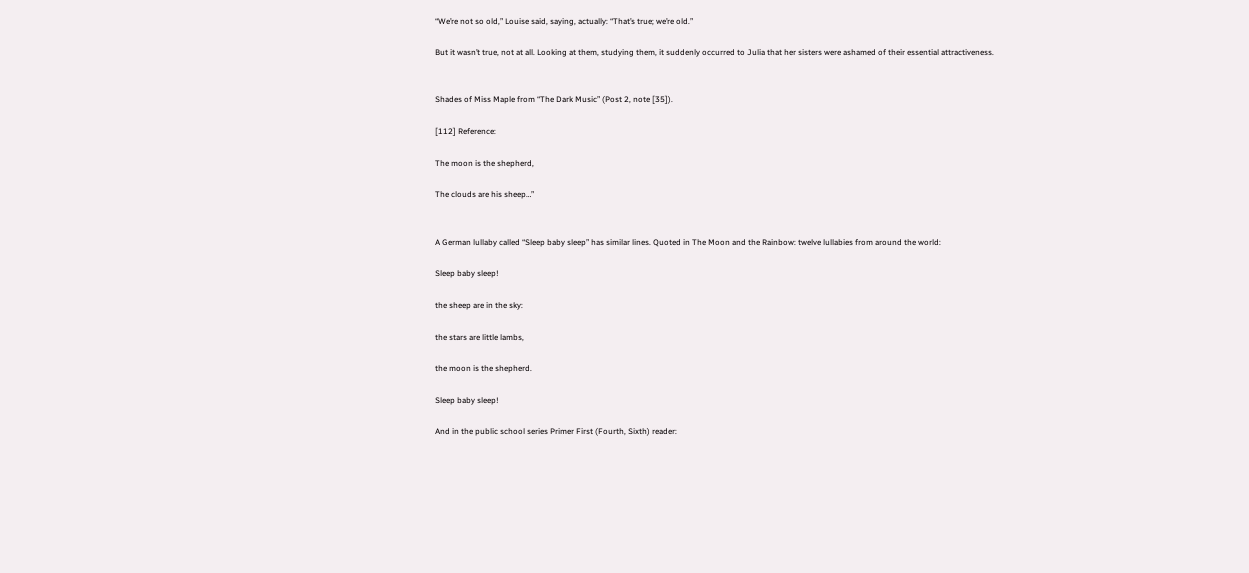“We’re not so old,” Louise said, saying, actually: “That’s true; we’re old.”

But it wasn’t true, not at all. Looking at them, studying them, it suddenly occurred to Julia that her sisters were ashamed of their essential attractiveness.


Shades of Miss Maple from “The Dark Music” (Post 2, note [35]).

[112] Reference:

The moon is the shepherd,

The clouds are his sheep…”


A German lullaby called “Sleep baby sleep” has similar lines. Quoted in The Moon and the Rainbow: twelve lullabies from around the world:

Sleep baby sleep!

the sheep are in the sky:

the stars are little lambs,

the moon is the shepherd.

Sleep baby sleep!

And in the public school series Primer First (Fourth, Sixth) reader: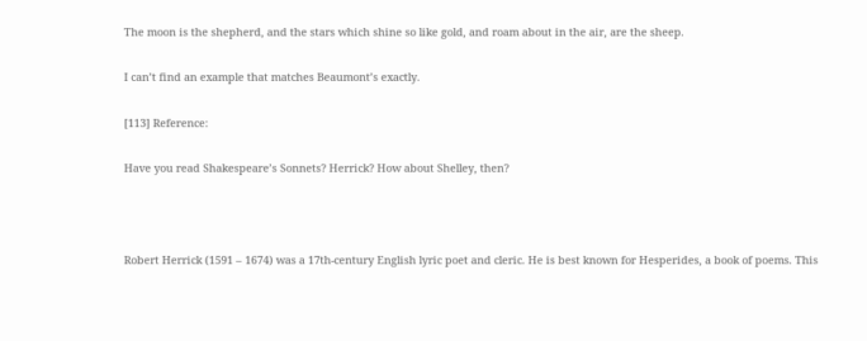The moon is the shepherd, and the stars which shine so like gold, and roam about in the air, are the sheep.

I can’t find an example that matches Beaumont’s exactly.

[113] Reference:

Have you read Shakespeare’s Sonnets? Herrick? How about Shelley, then?



Robert Herrick (1591 – 1674) was a 17th-century English lyric poet and cleric. He is best known for Hesperides, a book of poems. This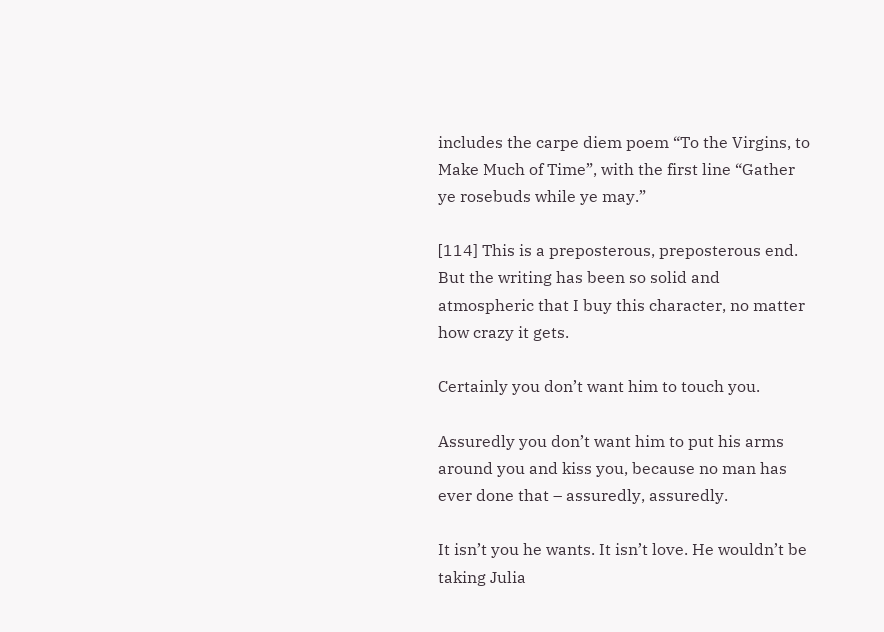includes the carpe diem poem “To the Virgins, to Make Much of Time”, with the first line “Gather ye rosebuds while ye may.”

[114] This is a preposterous, preposterous end. But the writing has been so solid and atmospheric that I buy this character, no matter how crazy it gets.

Certainly you don’t want him to touch you.

Assuredly you don’t want him to put his arms around you and kiss you, because no man has ever done that – assuredly, assuredly.

It isn’t you he wants. It isn’t love. He wouldn’t be taking Julia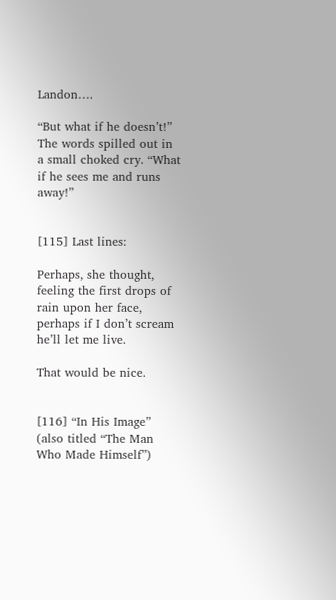Landon….

“But what if he doesn’t!” The words spilled out in a small choked cry. “What if he sees me and runs away!”


[115] Last lines:

Perhaps, she thought, feeling the first drops of rain upon her face, perhaps if I don’t scream he’ll let me live.

That would be nice.


[116] “In His Image” (also titled “The Man Who Made Himself”)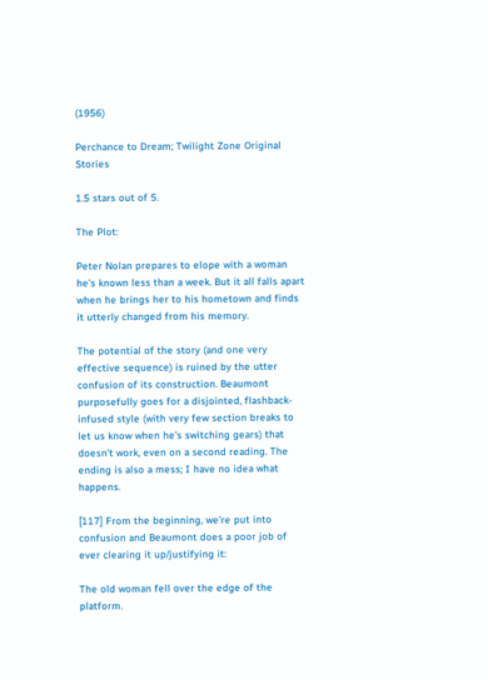(1956)

Perchance to Dream; Twilight Zone Original Stories

1.5 stars out of 5.

The Plot:

Peter Nolan prepares to elope with a woman he’s known less than a week. But it all falls apart when he brings her to his hometown and finds it utterly changed from his memory.

The potential of the story (and one very effective sequence) is ruined by the utter confusion of its construction. Beaumont purposefully goes for a disjointed, flashback-infused style (with very few section breaks to let us know when he’s switching gears) that doesn’t work, even on a second reading. The ending is also a mess; I have no idea what happens.

[117] From the beginning, we’re put into confusion and Beaumont does a poor job of ever clearing it up/justifying it:

The old woman fell over the edge of the platform.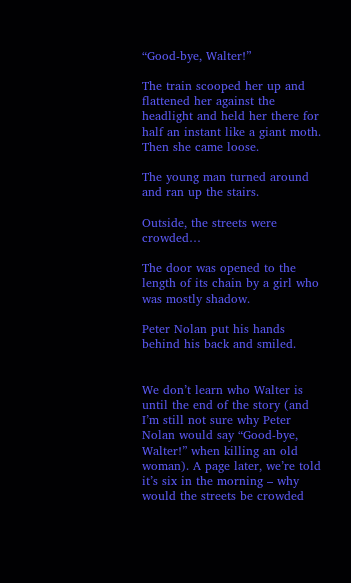“Good-bye, Walter!”

The train scooped her up and flattened her against the headlight and held her there for half an instant like a giant moth. Then she came loose.

The young man turned around and ran up the stairs.

Outside, the streets were crowded…

The door was opened to the length of its chain by a girl who was mostly shadow.

Peter Nolan put his hands behind his back and smiled.


We don’t learn who Walter is until the end of the story (and I’m still not sure why Peter Nolan would say “Good-bye, Walter!” when killing an old woman). A page later, we’re told it’s six in the morning – why would the streets be crowded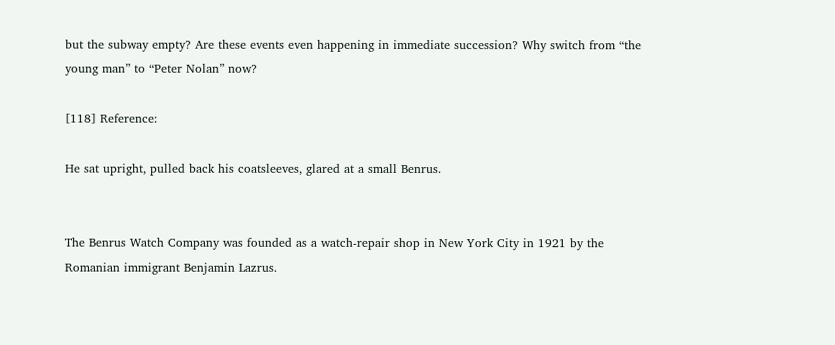but the subway empty? Are these events even happening in immediate succession? Why switch from “the young man” to “Peter Nolan” now?

[118] Reference:

He sat upright, pulled back his coatsleeves, glared at a small Benrus.


The Benrus Watch Company was founded as a watch-repair shop in New York City in 1921 by the Romanian immigrant Benjamin Lazrus.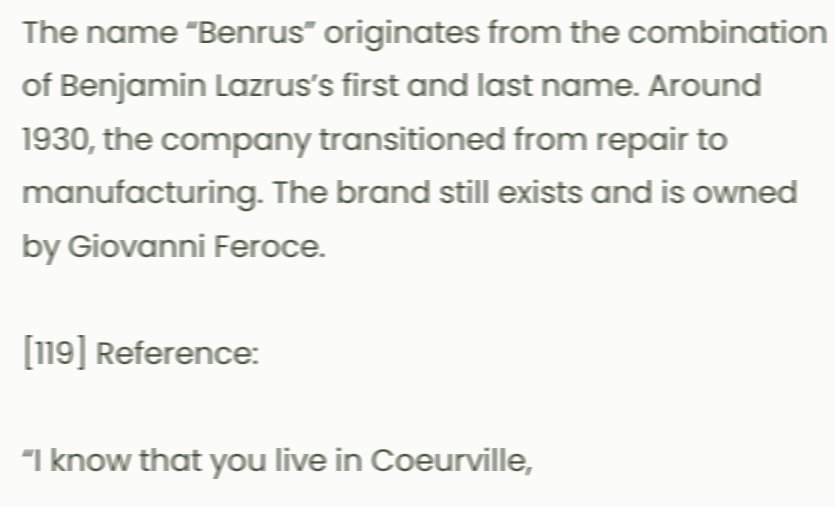The name “Benrus” originates from the combination of Benjamin Lazrus’s first and last name. Around 1930, the company transitioned from repair to manufacturing. The brand still exists and is owned by Giovanni Feroce.

[119] Reference:

“I know that you live in Coeurville,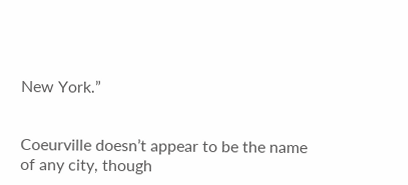New York.”


Coeurville doesn’t appear to be the name of any city, though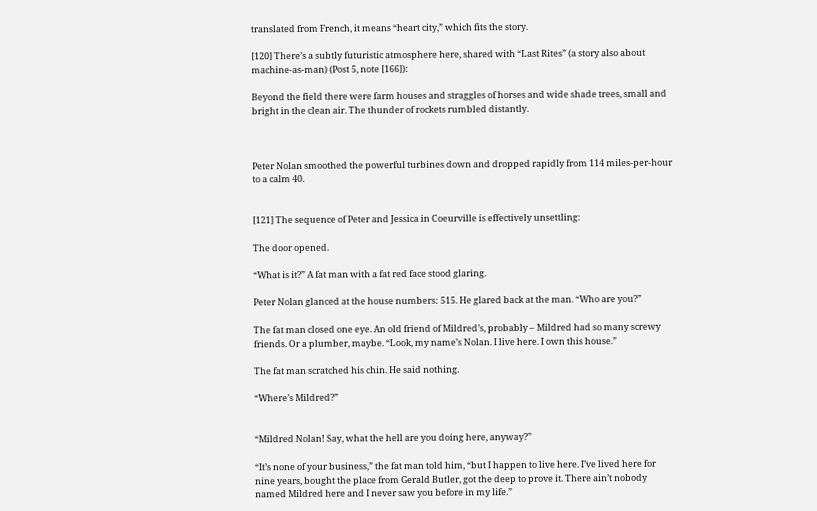translated from French, it means “heart city,” which fits the story.

[120] There’s a subtly futuristic atmosphere here, shared with “Last Rites” (a story also about machine-as-man) (Post 5, note [166]):

Beyond the field there were farm houses and straggles of horses and wide shade trees, small and bright in the clean air. The thunder of rockets rumbled distantly.



Peter Nolan smoothed the powerful turbines down and dropped rapidly from 114 miles-per-hour to a calm 40.


[121] The sequence of Peter and Jessica in Coeurville is effectively unsettling:

The door opened.

“What is it?” A fat man with a fat red face stood glaring.

Peter Nolan glanced at the house numbers: 515. He glared back at the man. “Who are you?”

The fat man closed one eye. An old friend of Mildred’s, probably – Mildred had so many screwy friends. Or a plumber, maybe. “Look, my name’s Nolan. I live here. I own this house.”

The fat man scratched his chin. He said nothing.

“Where’s Mildred?”


“Mildred Nolan! Say, what the hell are you doing here, anyway?”

“It’s none of your business,” the fat man told him, “but I happen to live here. I’ve lived here for nine years, bought the place from Gerald Butler, got the deep to prove it. There ain’t nobody named Mildred here and I never saw you before in my life.”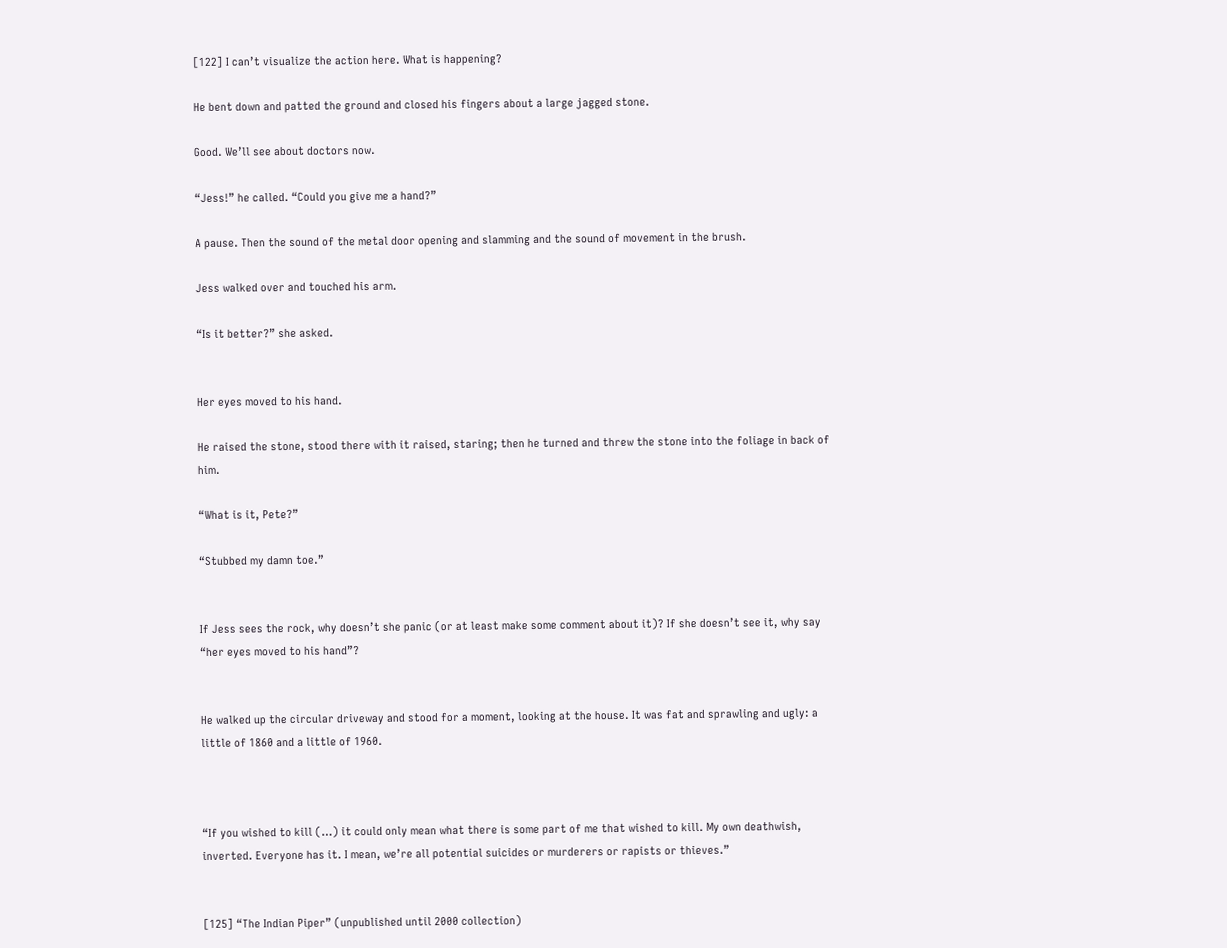[122] I can’t visualize the action here. What is happening?

He bent down and patted the ground and closed his fingers about a large jagged stone.

Good. We’ll see about doctors now.

“Jess!” he called. “Could you give me a hand?”

A pause. Then the sound of the metal door opening and slamming and the sound of movement in the brush.

Jess walked over and touched his arm.

“Is it better?” she asked.


Her eyes moved to his hand.

He raised the stone, stood there with it raised, staring; then he turned and threw the stone into the foliage in back of him.

“What is it, Pete?”

“Stubbed my damn toe.”


If Jess sees the rock, why doesn’t she panic (or at least make some comment about it)? If she doesn’t see it, why say “her eyes moved to his hand”?


He walked up the circular driveway and stood for a moment, looking at the house. It was fat and sprawling and ugly: a little of 1860 and a little of 1960.



“If you wished to kill (…) it could only mean what there is some part of me that wished to kill. My own deathwish, inverted. Everyone has it. I mean, we’re all potential suicides or murderers or rapists or thieves.”


[125] “The Indian Piper” (unpublished until 2000 collection)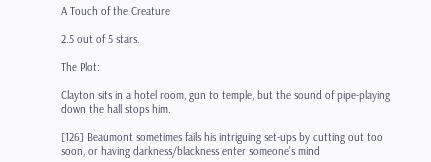A Touch of the Creature

2.5 out of 5 stars.

The Plot:

Clayton sits in a hotel room, gun to temple, but the sound of pipe-playing down the hall stops him.

[126] Beaumont sometimes fails his intriguing set-ups by cutting out too soon, or having darkness/blackness enter someone’s mind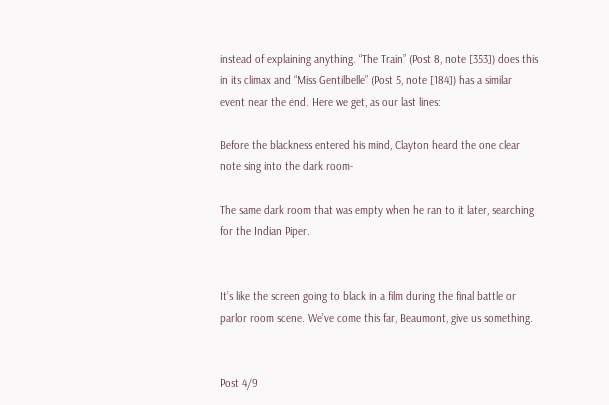instead of explaining anything. “The Train” (Post 8, note [353]) does this in its climax and “Miss Gentilbelle” (Post 5, note [184]) has a similar event near the end. Here we get, as our last lines:

Before the blackness entered his mind, Clayton heard the one clear note sing into the dark room-

The same dark room that was empty when he ran to it later, searching for the Indian Piper.


It’s like the screen going to black in a film during the final battle or parlor room scene. We’ve come this far, Beaumont, give us something.


Post 4/9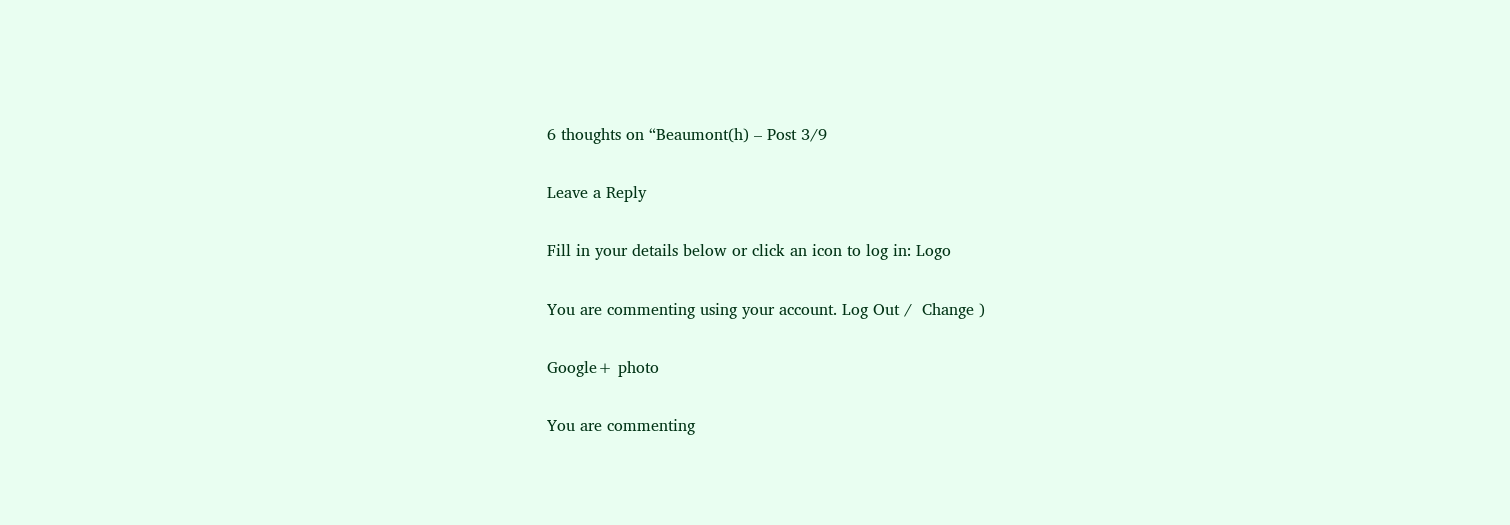6 thoughts on “Beaumont(h) – Post 3/9

Leave a Reply

Fill in your details below or click an icon to log in: Logo

You are commenting using your account. Log Out /  Change )

Google+ photo

You are commenting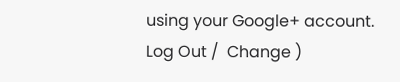using your Google+ account. Log Out /  Change )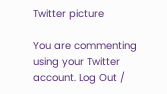Twitter picture

You are commenting using your Twitter account. Log Out /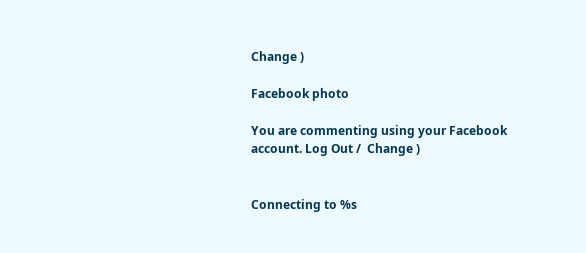Change )

Facebook photo

You are commenting using your Facebook account. Log Out /  Change )


Connecting to %s